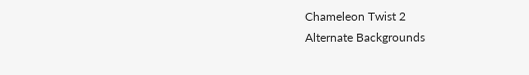Chameleon Twist 2
Alternate Backgrounds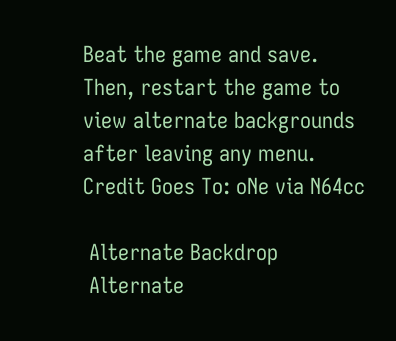Beat the game and save. Then, restart the game to view alternate backgrounds after leaving any menu.
Credit Goes To: oNe via N64cc

 Alternate Backdrop
 Alternate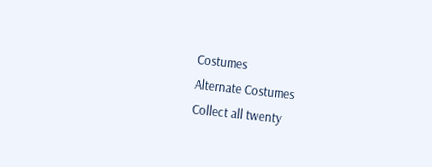Costumes
Alternate Costumes
Collect all twenty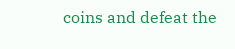coins and defeat the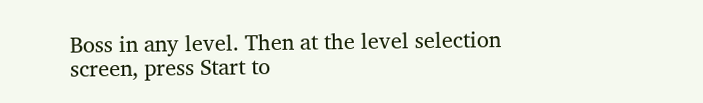Boss in any level. Then at the level selection screen, press Start to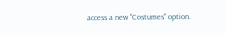access a new "Costumes" option.